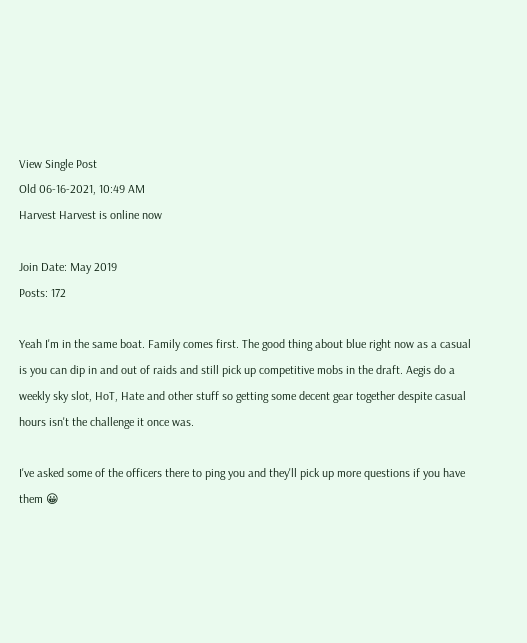View Single Post
Old 06-16-2021, 10:49 AM
Harvest Harvest is online now

Join Date: May 2019
Posts: 172

Yeah I'm in the same boat. Family comes first. The good thing about blue right now as a casual is you can dip in and out of raids and still pick up competitive mobs in the draft. Aegis do a weekly sky slot, HoT, Hate and other stuff so getting some decent gear together despite casual hours isn't the challenge it once was.

I've asked some of the officers there to ping you and they'll pick up more questions if you have them 😀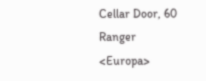Cellar Door, 60 Ranger <Europa>